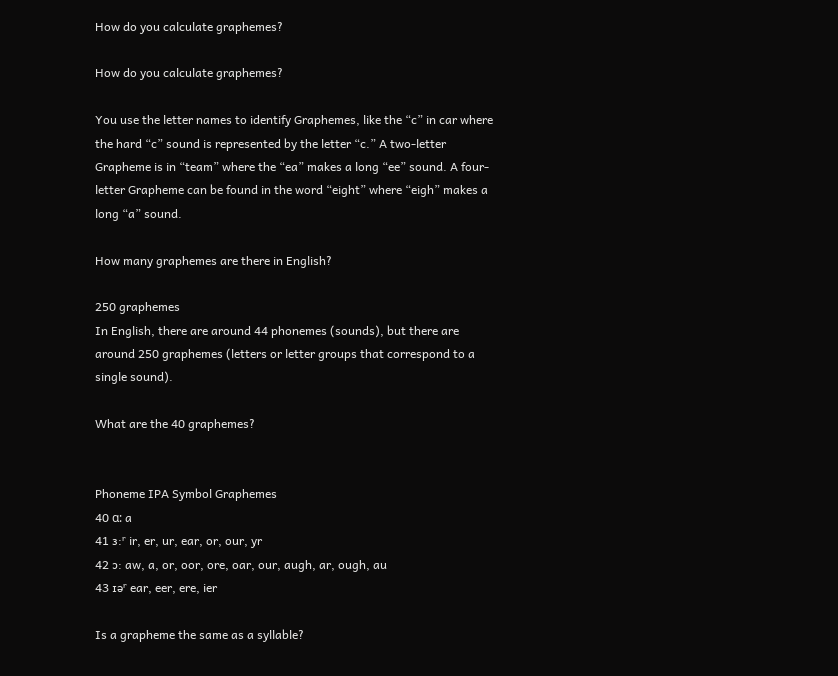How do you calculate graphemes?

How do you calculate graphemes?

You use the letter names to identify Graphemes, like the “c” in car where the hard “c” sound is represented by the letter “c.” A two-letter Grapheme is in “team” where the “ea” makes a long “ee” sound. A four-letter Grapheme can be found in the word “eight” where “eigh” makes a long “a” sound.

How many graphemes are there in English?

250 graphemes
In English, there are around 44 phonemes (sounds), but there are around 250 graphemes (letters or letter groups that correspond to a single sound).

What are the 40 graphemes?


Phoneme IPA Symbol Graphemes
40 ɑ: a
41 ɜ:ʳ ir, er, ur, ear, or, our, yr
42 ɔ: aw, a, or, oor, ore, oar, our, augh, ar, ough, au
43 ɪəʳ ear, eer, ere, ier

Is a grapheme the same as a syllable?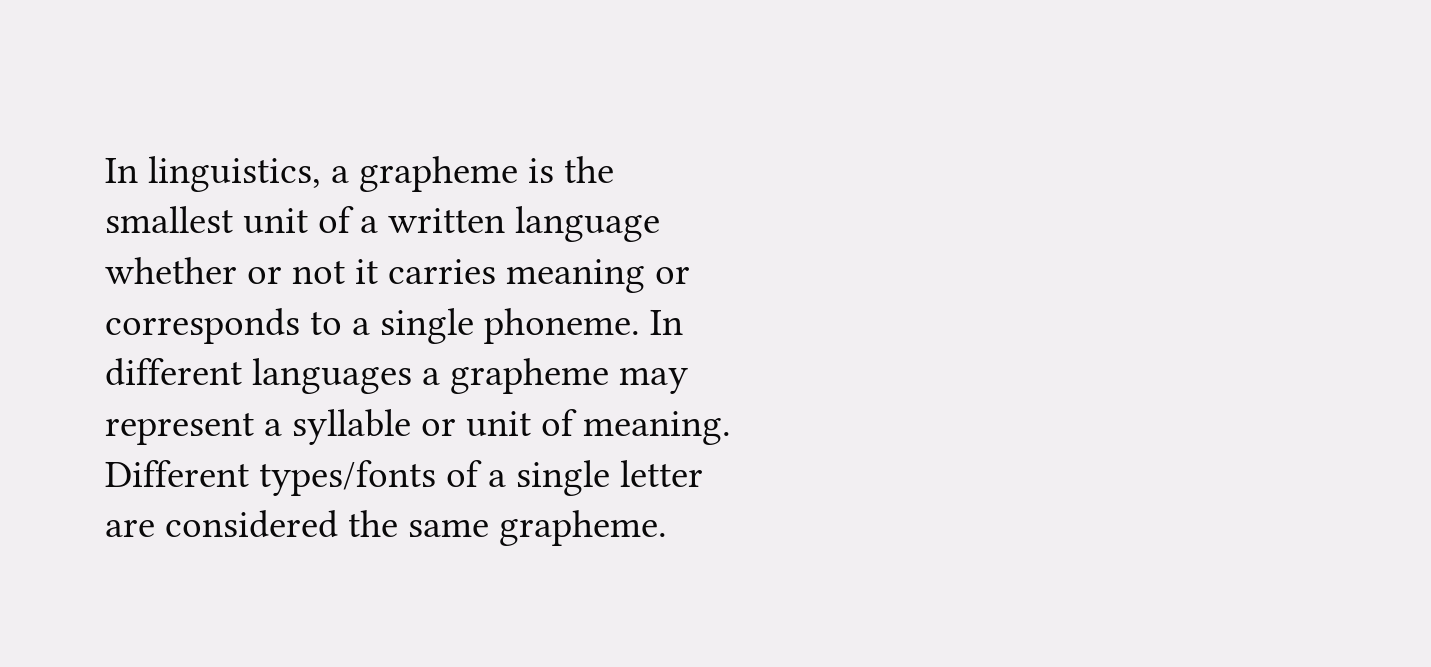In linguistics, a grapheme is the smallest unit of a written language whether or not it carries meaning or corresponds to a single phoneme. In different languages a grapheme may represent a syllable or unit of meaning. Different types/fonts of a single letter are considered the same grapheme.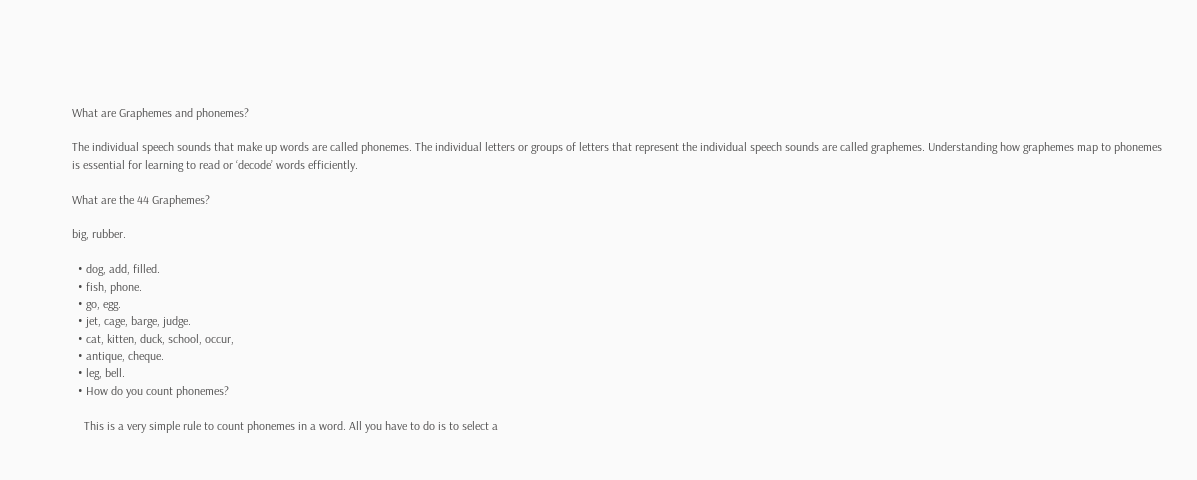What are Graphemes and phonemes?

The individual speech sounds that make up words are called phonemes. The individual letters or groups of letters that represent the individual speech sounds are called graphemes. Understanding how graphemes map to phonemes is essential for learning to read or ‘decode’ words efficiently.

What are the 44 Graphemes?

big, rubber.

  • dog, add, filled.
  • fish, phone.
  • go, egg.
  • jet, cage, barge, judge.
  • cat, kitten, duck, school, occur,
  • antique, cheque.
  • leg, bell.
  • How do you count phonemes?

    This is a very simple rule to count phonemes in a word. All you have to do is to select a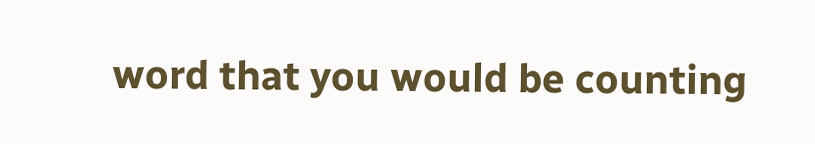word that you would be counting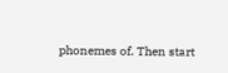phonemes of. Then start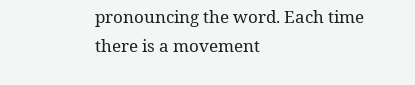pronouncing the word. Each time there is a movement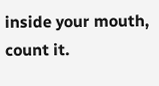inside your mouth, count it.